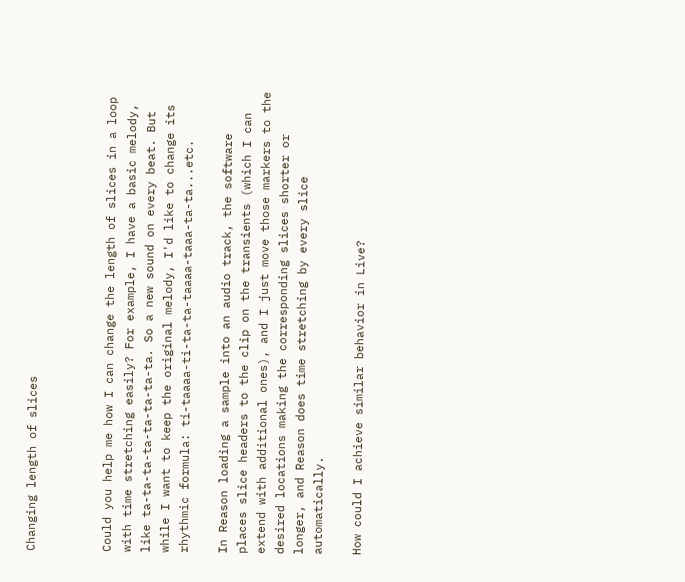Changing length of slices



Could you help me how I can change the length of slices in a loop with time stretching easily? For example, I have a basic melody, like ta-ta-ta-ta-ta-ta-ta-ta. So a new sound on every beat. But while I want to keep the original melody, I'd like to change its rhythmic formula: ti-taaaa-ti-ta-ta-taaaa-taaa-ta-ta...etc.

In Reason loading a sample into an audio track, the software places slice headers to the clip on the transients (which I can extend with additional ones), and I just move those markers to the desired locations making the corresponding slices shorter or longer, and Reason does time stretching by every slice automatically.

How could I achieve similar behavior in Live?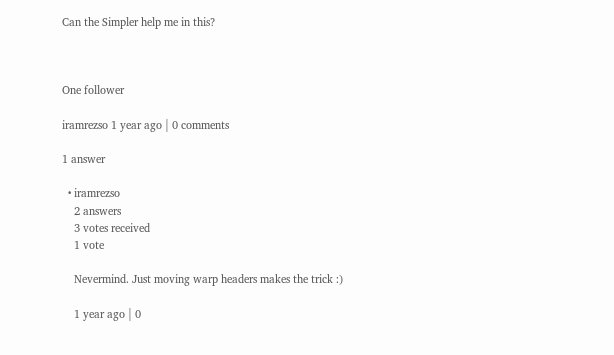Can the Simpler help me in this?



One follower

iramrezso 1 year ago | 0 comments

1 answer

  • iramrezso
    2 answers
    3 votes received
    1 vote

    Nevermind. Just moving warp headers makes the trick :)

    1 year ago | 0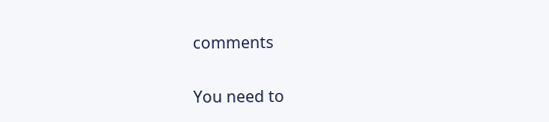comments

You need to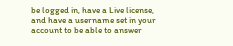be logged in, have a Live license, and have a username set in your account to be able to answer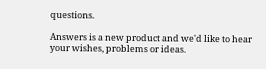questions.

Answers is a new product and we'd like to hear your wishes, problems or ideas.